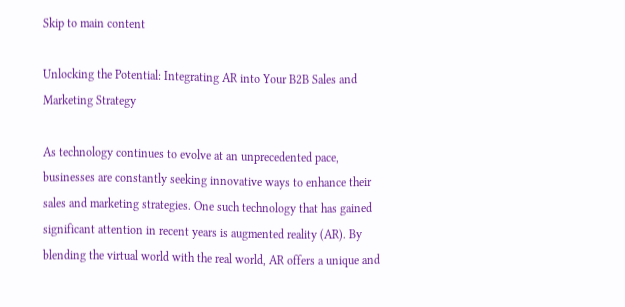Skip to main content

Unlocking the Potential: Integrating AR into Your B2B Sales and Marketing Strategy

As technology continues to evolve at an unprecedented pace, businesses are constantly seeking innovative ways to enhance their sales and marketing strategies. One such technology that has gained significant attention in recent years is augmented reality (AR). By blending the virtual world with the real world, AR offers a unique and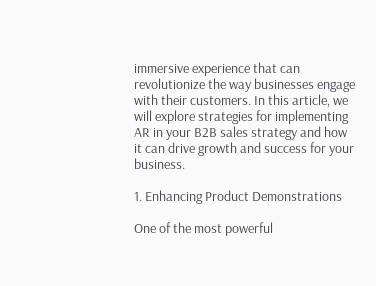immersive experience that can revolutionize the way businesses engage with their customers. In this article, we will explore strategies for implementing AR in your B2B sales strategy and how it can drive growth and success for your business.

1. Enhancing Product Demonstrations

One of the most powerful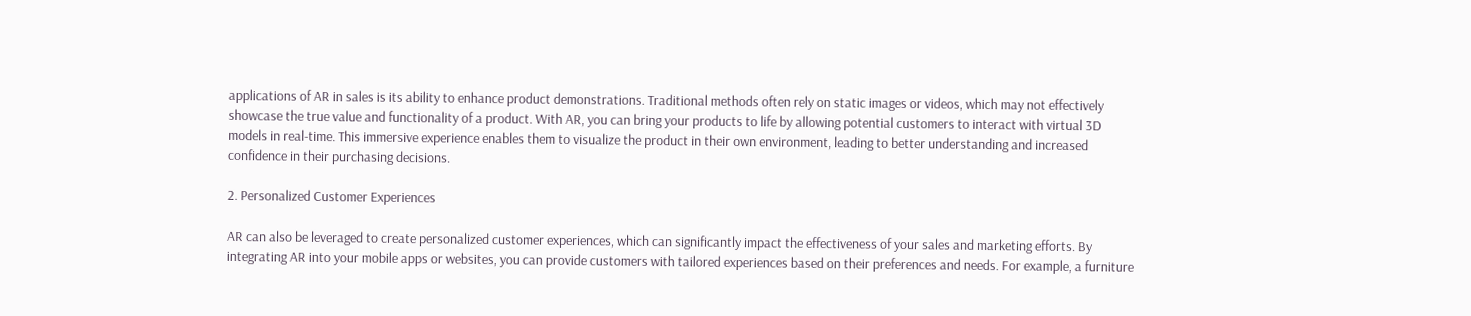applications of AR in sales is its ability to enhance product demonstrations. Traditional methods often rely on static images or videos, which may not effectively showcase the true value and functionality of a product. With AR, you can bring your products to life by allowing potential customers to interact with virtual 3D models in real-time. This immersive experience enables them to visualize the product in their own environment, leading to better understanding and increased confidence in their purchasing decisions.

2. Personalized Customer Experiences

AR can also be leveraged to create personalized customer experiences, which can significantly impact the effectiveness of your sales and marketing efforts. By integrating AR into your mobile apps or websites, you can provide customers with tailored experiences based on their preferences and needs. For example, a furniture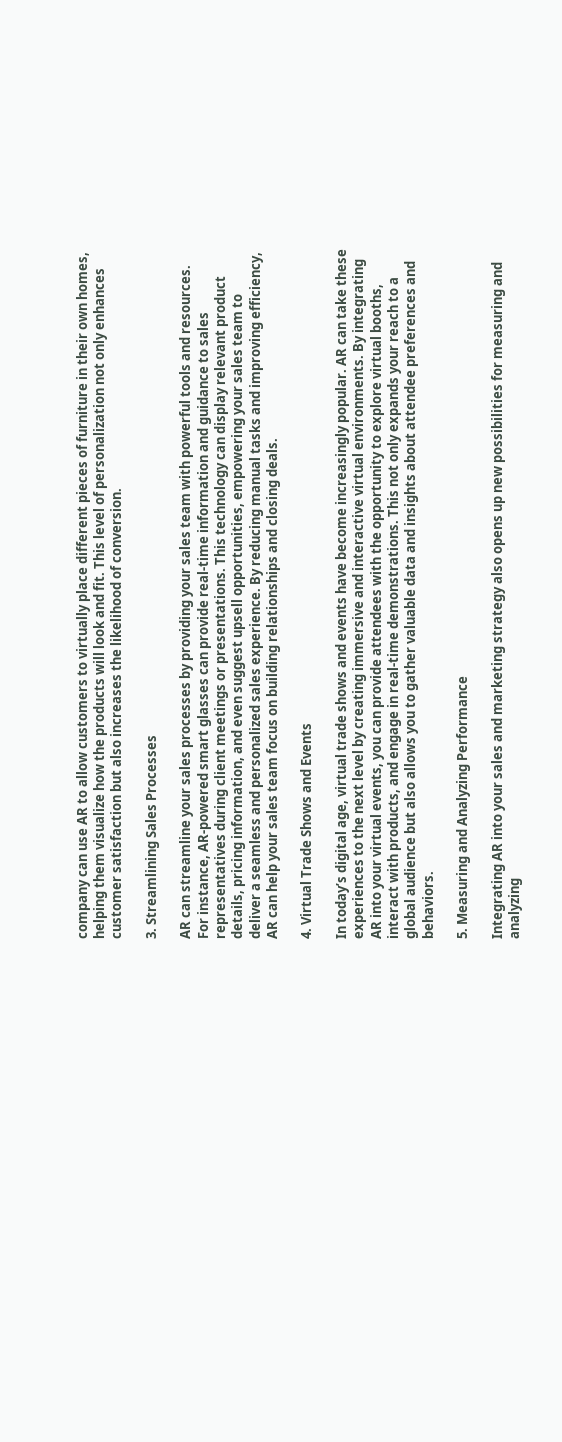company can use AR to allow customers to virtually place different pieces of furniture in their own homes, helping them visualize how the products will look and fit. This level of personalization not only enhances customer satisfaction but also increases the likelihood of conversion.

3. Streamlining Sales Processes

AR can streamline your sales processes by providing your sales team with powerful tools and resources. For instance, AR-powered smart glasses can provide real-time information and guidance to sales representatives during client meetings or presentations. This technology can display relevant product details, pricing information, and even suggest upsell opportunities, empowering your sales team to deliver a seamless and personalized sales experience. By reducing manual tasks and improving efficiency, AR can help your sales team focus on building relationships and closing deals.

4. Virtual Trade Shows and Events

In today’s digital age, virtual trade shows and events have become increasingly popular. AR can take these experiences to the next level by creating immersive and interactive virtual environments. By integrating AR into your virtual events, you can provide attendees with the opportunity to explore virtual booths, interact with products, and engage in real-time demonstrations. This not only expands your reach to a global audience but also allows you to gather valuable data and insights about attendee preferences and behaviors.

5. Measuring and Analyzing Performance

Integrating AR into your sales and marketing strategy also opens up new possibilities for measuring and analyzing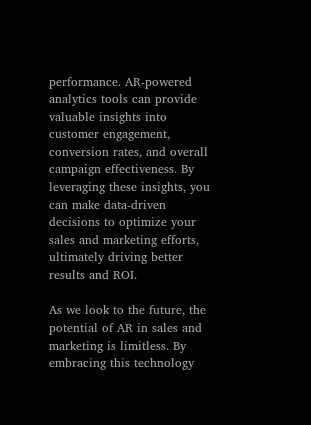performance. AR-powered analytics tools can provide valuable insights into customer engagement, conversion rates, and overall campaign effectiveness. By leveraging these insights, you can make data-driven decisions to optimize your sales and marketing efforts, ultimately driving better results and ROI.

As we look to the future, the potential of AR in sales and marketing is limitless. By embracing this technology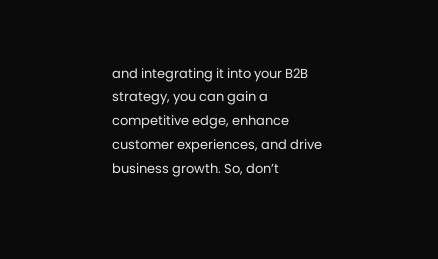and integrating it into your B2B strategy, you can gain a competitive edge, enhance customer experiences, and drive business growth. So, don’t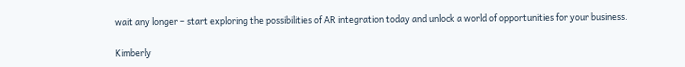wait any longer – start exploring the possibilities of AR integration today and unlock a world of opportunities for your business.

Kimberly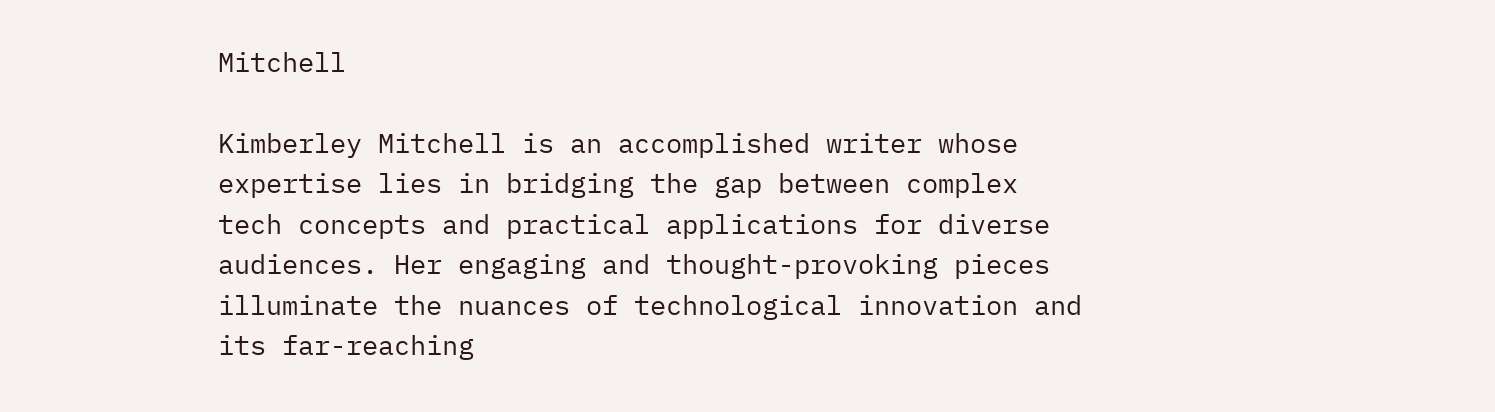Mitchell

Kimberley Mitchell is an accomplished writer whose expertise lies in bridging the gap between complex tech concepts and practical applications for diverse audiences. Her engaging and thought-provoking pieces illuminate the nuances of technological innovation and its far-reaching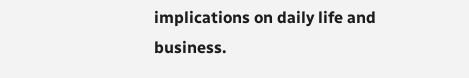implications on daily life and business.